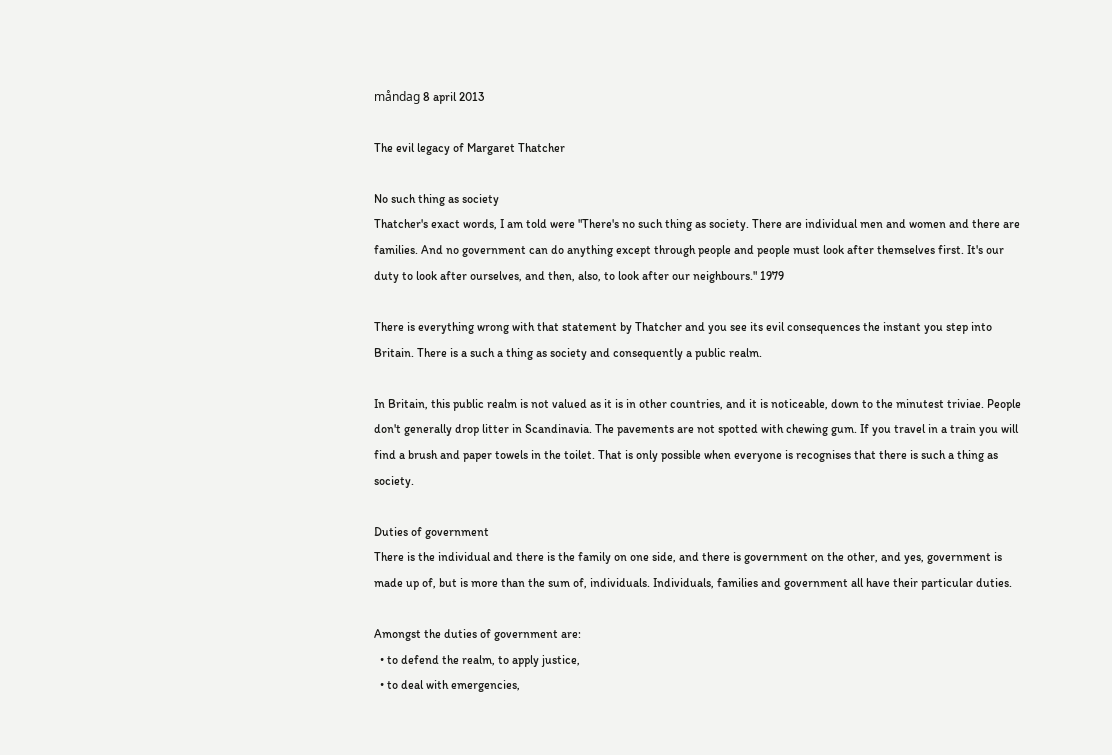måndag 8 april 2013

The evil legacy of Margaret Thatcher

No such thing as society
Thatcher's exact words, I am told were "There's no such thing as society. There are individual men and women and there are families. And no government can do anything except through people and people must look after themselves first. It's our duty to look after ourselves, and then, also, to look after our neighbours." 1979

There is everything wrong with that statement by Thatcher and you see its evil consequences the instant you step into Britain. There is a such a thing as society and consequently a public realm.

In Britain, this public realm is not valued as it is in other countries, and it is noticeable, down to the minutest triviae. People don't generally drop litter in Scandinavia. The pavements are not spotted with chewing gum. If you travel in a train you will find a brush and paper towels in the toilet. That is only possible when everyone is recognises that there is such a thing as society.

Duties of government
There is the individual and there is the family on one side, and there is government on the other, and yes, government is made up of, but is more than the sum of, individuals. Individuals, families and government all have their particular duties.

Amongst the duties of government are:
  • to defend the realm, to apply justice,
  • to deal with emergencies,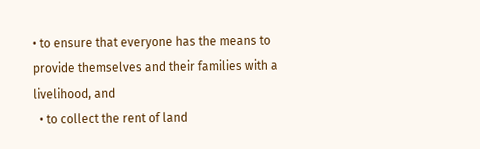• to ensure that everyone has the means to provide themselves and their families with a livelihood, and
  • to collect the rent of land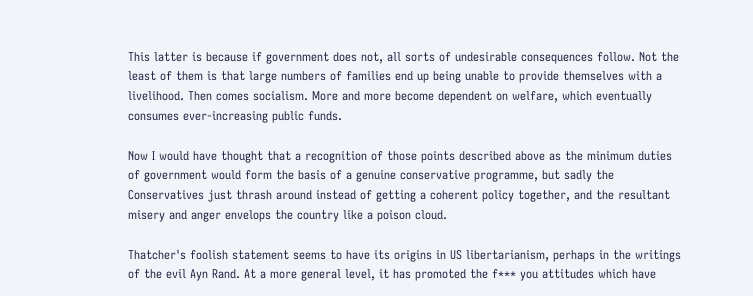This latter is because if government does not, all sorts of undesirable consequences follow. Not the least of them is that large numbers of families end up being unable to provide themselves with a livelihood. Then comes socialism. More and more become dependent on welfare, which eventually consumes ever-increasing public funds.

Now I would have thought that a recognition of those points described above as the minimum duties of government would form the basis of a genuine conservative programme, but sadly the Conservatives just thrash around instead of getting a coherent policy together, and the resultant misery and anger envelops the country like a poison cloud.

Thatcher's foolish statement seems to have its origins in US libertarianism, perhaps in the writings of the evil Ayn Rand. At a more general level, it has promoted the f*** you attitudes which have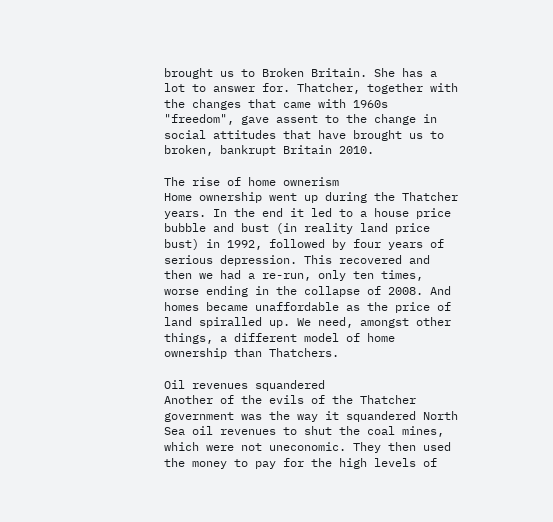brought us to Broken Britain. She has a lot to answer for. Thatcher, together with the changes that came with 1960s "freedom", gave assent to the change in social attitudes that have brought us to broken, bankrupt Britain 2010.

The rise of home ownerism
Home ownership went up during the Thatcher years. In the end it led to a house price bubble and bust (in reality land price bust) in 1992, followed by four years of serious depression. This recovered and then we had a re-run, only ten times, worse ending in the collapse of 2008. And homes became unaffordable as the price of land spiralled up. We need, amongst other things, a different model of home ownership than Thatchers.

Oil revenues squandered
Another of the evils of the Thatcher government was the way it squandered North Sea oil revenues to shut the coal mines, which were not uneconomic. They then used the money to pay for the high levels of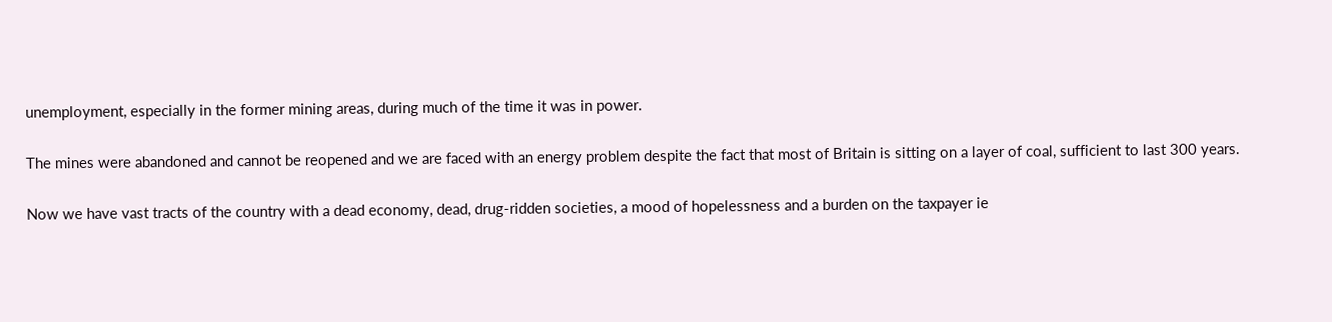unemployment, especially in the former mining areas, during much of the time it was in power.

The mines were abandoned and cannot be reopened and we are faced with an energy problem despite the fact that most of Britain is sitting on a layer of coal, sufficient to last 300 years.

Now we have vast tracts of the country with a dead economy, dead, drug-ridden societies, a mood of hopelessness and a burden on the taxpayer ie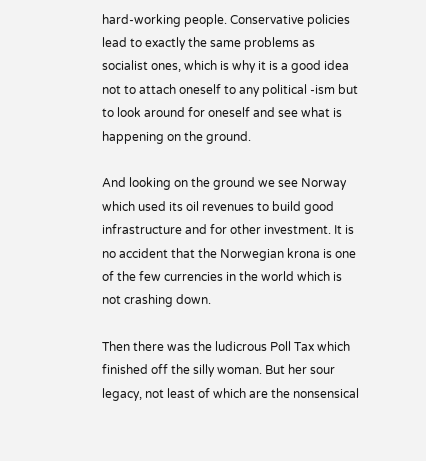hard-working people. Conservative policies lead to exactly the same problems as socialist ones, which is why it is a good idea not to attach oneself to any political -ism but to look around for oneself and see what is happening on the ground.

And looking on the ground we see Norway which used its oil revenues to build good infrastructure and for other investment. It is no accident that the Norwegian krona is one of the few currencies in the world which is not crashing down.

Then there was the ludicrous Poll Tax which finished off the silly woman. But her sour legacy, not least of which are the nonsensical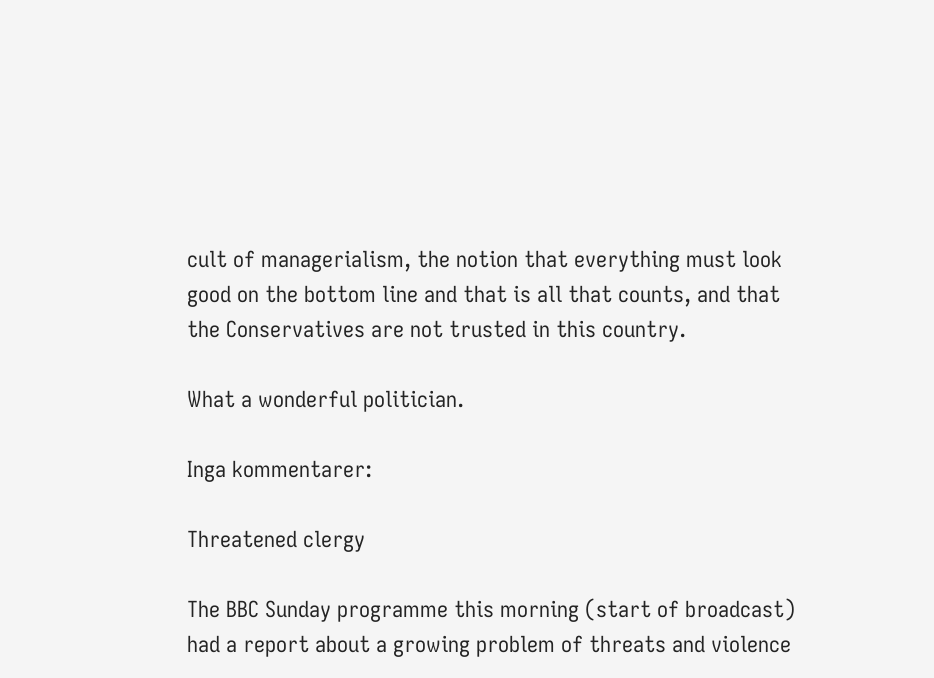cult of managerialism, the notion that everything must look good on the bottom line and that is all that counts, and that the Conservatives are not trusted in this country.

What a wonderful politician.

Inga kommentarer:

Threatened clergy

The BBC Sunday programme this morning (start of broadcast) had a report about a growing problem of threats and violence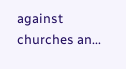against churches an...